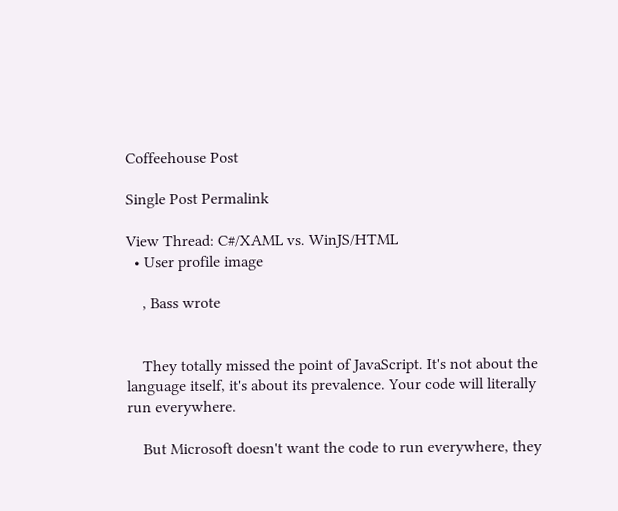Coffeehouse Post

Single Post Permalink

View Thread: C#/XAML vs. WinJS/HTML
  • User profile image

    , Bass wrote


    They totally missed the point of JavaScript. It's not about the language itself, it's about its prevalence. Your code will literally run everywhere.

    But Microsoft doesn't want the code to run everywhere, they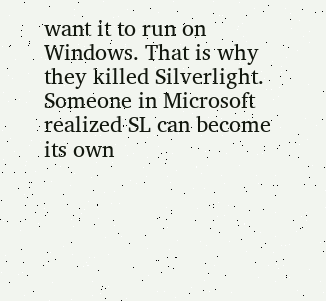want it to run on Windows. That is why they killed Silverlight. Someone in Microsoft realized SL can become its own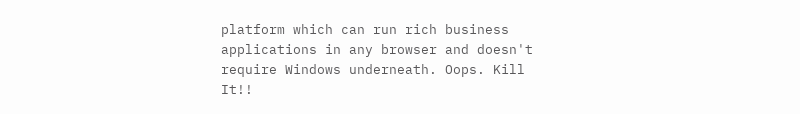platform which can run rich business applications in any browser and doesn't require Windows underneath. Oops. Kill It!!